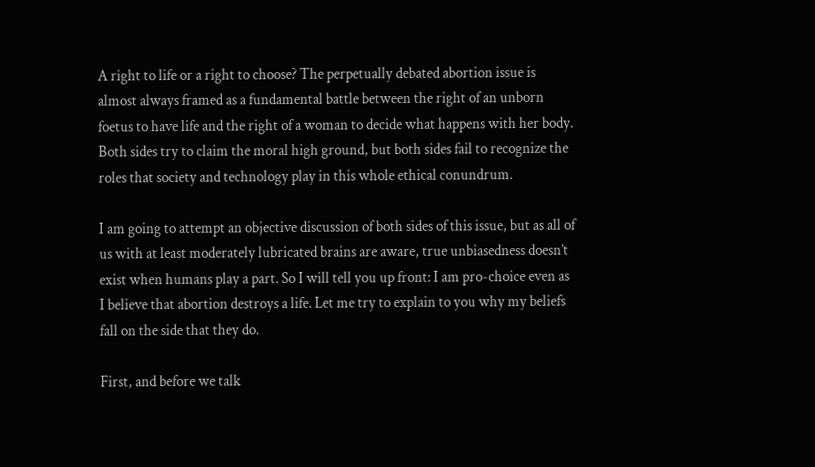A right to life or a right to choose? The perpetually debated abortion issue is almost always framed as a fundamental battle between the right of an unborn foetus to have life and the right of a woman to decide what happens with her body. Both sides try to claim the moral high ground, but both sides fail to recognize the roles that society and technology play in this whole ethical conundrum.

I am going to attempt an objective discussion of both sides of this issue, but as all of us with at least moderately lubricated brains are aware, true unbiasedness doesn’t exist when humans play a part. So I will tell you up front: I am pro-choice even as I believe that abortion destroys a life. Let me try to explain to you why my beliefs fall on the side that they do.

First, and before we talk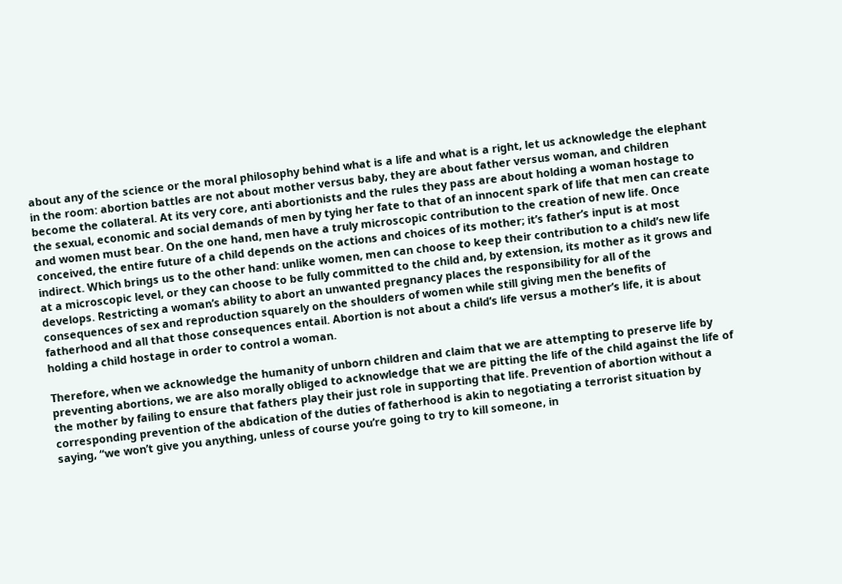about any of the science or the moral philosophy behind what is a life and what is a right, let us acknowledge the elephant in the room: abortion battles are not about mother versus baby, they are about father versus woman, and children become the collateral. At its very core, anti abortionists and the rules they pass are about holding a woman hostage to the sexual, economic and social demands of men by tying her fate to that of an innocent spark of life that men can create and women must bear. On the one hand, men have a truly microscopic contribution to the creation of new life. Once conceived, the entire future of a child depends on the actions and choices of its mother; it’s father’s input is at most indirect. Which brings us to the other hand: unlike women, men can choose to keep their contribution to a child’s new life at a microscopic level, or they can choose to be fully committed to the child and, by extension, its mother as it grows and develops. Restricting a woman’s ability to abort an unwanted pregnancy places the responsibility for all of the consequences of sex and reproduction squarely on the shoulders of women while still giving men the benefits of fatherhood and all that those consequences entail. Abortion is not about a child’s life versus a mother’s life, it is about holding a child hostage in order to control a woman.

Therefore, when we acknowledge the humanity of unborn children and claim that we are attempting to preserve life by preventing abortions, we are also morally obliged to acknowledge that we are pitting the life of the child against the life of the mother by failing to ensure that fathers play their just role in supporting that life. Prevention of abortion without a corresponding prevention of the abdication of the duties of fatherhood is akin to negotiating a terrorist situation by saying, “we won’t give you anything, unless of course you’re going to try to kill someone, in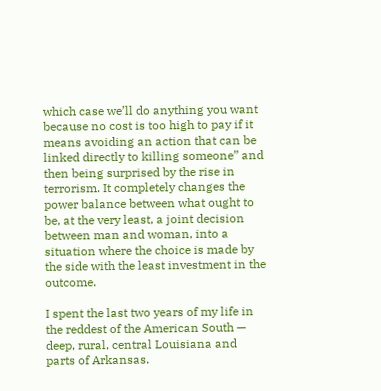which case we’ll do anything you want because no cost is too high to pay if it means avoiding an action that can be linked directly to killing someone” and then being surprised by the rise in terrorism. It completely changes the power balance between what ought to be, at the very least, a joint decision between man and woman, into a situation where the choice is made by the side with the least investment in the outcome.

I spent the last two years of my life in the reddest of the American South — deep, rural, central Louisiana and parts of Arkansas.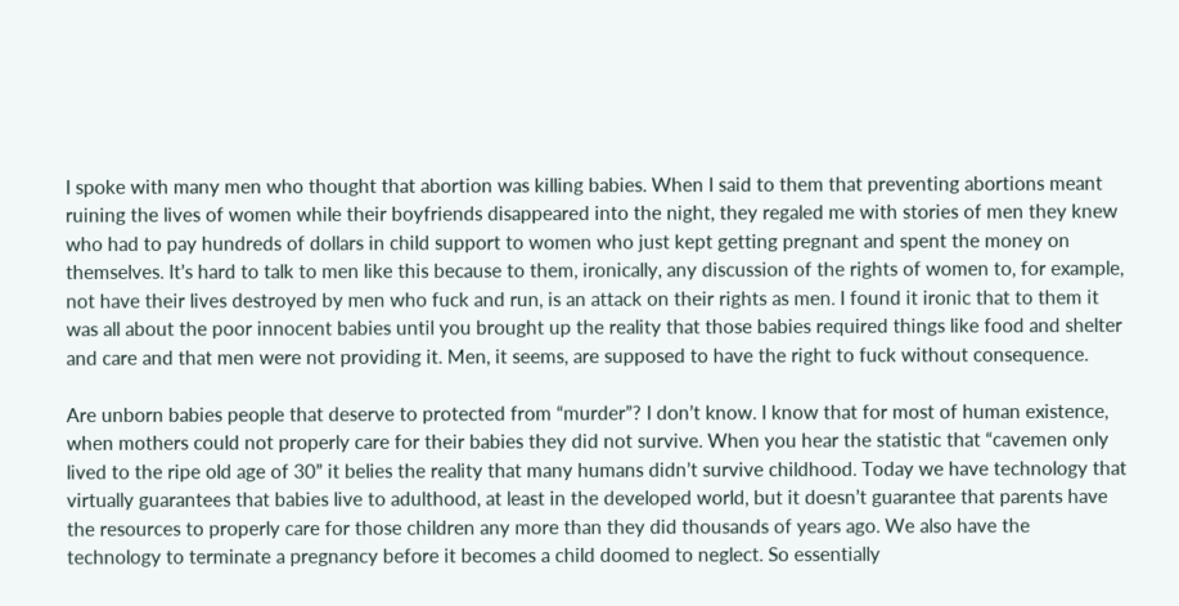I spoke with many men who thought that abortion was killing babies. When I said to them that preventing abortions meant ruining the lives of women while their boyfriends disappeared into the night, they regaled me with stories of men they knew who had to pay hundreds of dollars in child support to women who just kept getting pregnant and spent the money on themselves. It’s hard to talk to men like this because to them, ironically, any discussion of the rights of women to, for example, not have their lives destroyed by men who fuck and run, is an attack on their rights as men. I found it ironic that to them it was all about the poor innocent babies until you brought up the reality that those babies required things like food and shelter and care and that men were not providing it. Men, it seems, are supposed to have the right to fuck without consequence.

Are unborn babies people that deserve to protected from “murder”? I don’t know. I know that for most of human existence, when mothers could not properly care for their babies they did not survive. When you hear the statistic that “cavemen only lived to the ripe old age of 30” it belies the reality that many humans didn’t survive childhood. Today we have technology that virtually guarantees that babies live to adulthood, at least in the developed world, but it doesn’t guarantee that parents have the resources to properly care for those children any more than they did thousands of years ago. We also have the technology to terminate a pregnancy before it becomes a child doomed to neglect. So essentially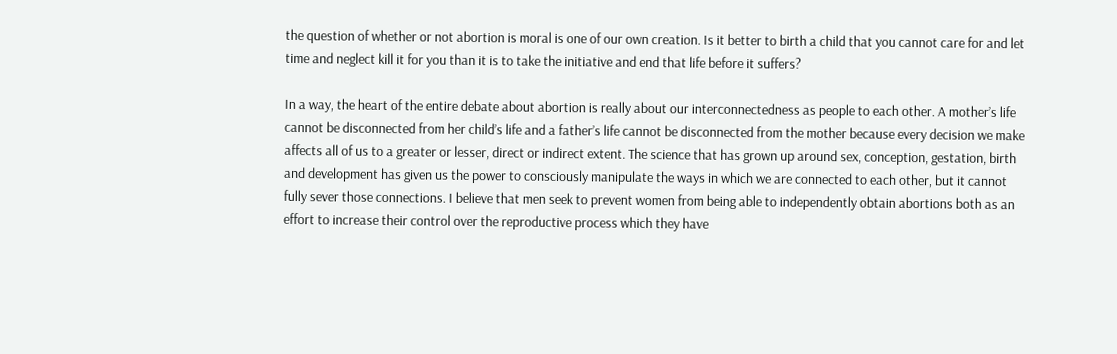the question of whether or not abortion is moral is one of our own creation. Is it better to birth a child that you cannot care for and let time and neglect kill it for you than it is to take the initiative and end that life before it suffers?

In a way, the heart of the entire debate about abortion is really about our interconnectedness as people to each other. A mother’s life cannot be disconnected from her child’s life and a father’s life cannot be disconnected from the mother because every decision we make affects all of us to a greater or lesser, direct or indirect extent. The science that has grown up around sex, conception, gestation, birth and development has given us the power to consciously manipulate the ways in which we are connected to each other, but it cannot fully sever those connections. I believe that men seek to prevent women from being able to independently obtain abortions both as an effort to increase their control over the reproductive process which they have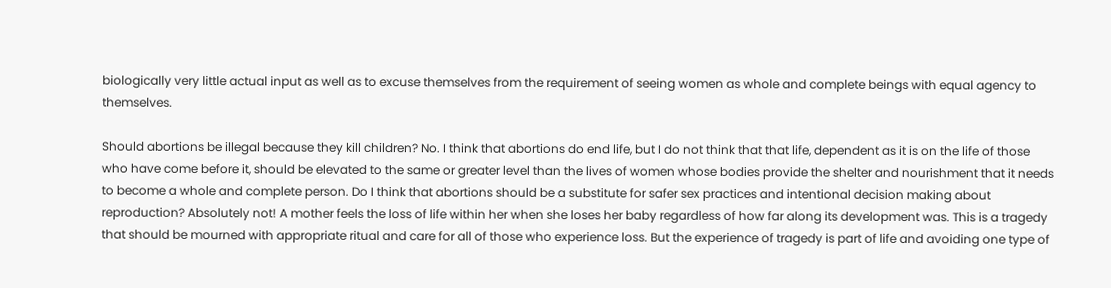biologically very little actual input as well as to excuse themselves from the requirement of seeing women as whole and complete beings with equal agency to themselves.

Should abortions be illegal because they kill children? No. I think that abortions do end life, but I do not think that that life, dependent as it is on the life of those who have come before it, should be elevated to the same or greater level than the lives of women whose bodies provide the shelter and nourishment that it needs to become a whole and complete person. Do I think that abortions should be a substitute for safer sex practices and intentional decision making about reproduction? Absolutely not! A mother feels the loss of life within her when she loses her baby regardless of how far along its development was. This is a tragedy that should be mourned with appropriate ritual and care for all of those who experience loss. But the experience of tragedy is part of life and avoiding one type of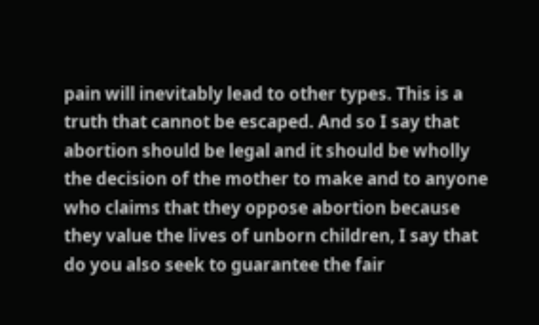pain will inevitably lead to other types. This is a truth that cannot be escaped. And so I say that abortion should be legal and it should be wholly the decision of the mother to make and to anyone who claims that they oppose abortion because they value the lives of unborn children, I say that do you also seek to guarantee the fair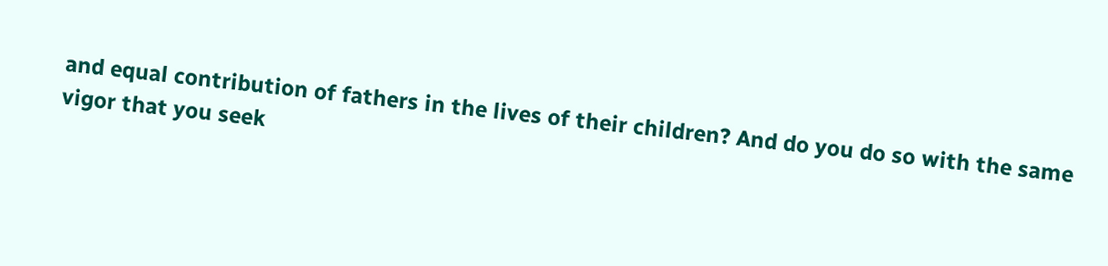and equal contribution of fathers in the lives of their children? And do you do so with the same vigor that you seek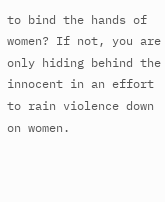to bind the hands of women? If not, you are only hiding behind the innocent in an effort to rain violence down on women.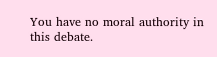You have no moral authority in this debate.